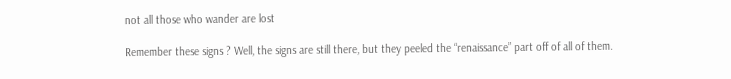not all those who wander are lost

Remember these signs ? Well, the signs are still there, but they peeled the “renaissance” part off of all of them.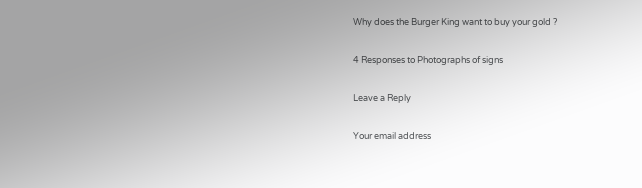Why does the Burger King want to buy your gold ?

4 Responses to Photographs of signs

Leave a Reply

Your email address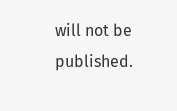will not be published.